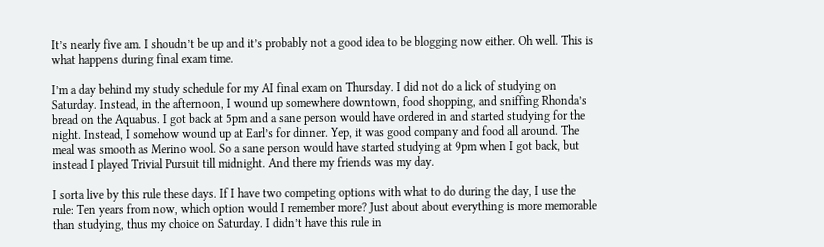It’s nearly five am. I shoudn’t be up and it’s probably not a good idea to be blogging now either. Oh well. This is what happens during final exam time.

I’m a day behind my study schedule for my AI final exam on Thursday. I did not do a lick of studying on Saturday. Instead, in the afternoon, I wound up somewhere downtown, food shopping, and sniffing Rhonda’s bread on the Aquabus. I got back at 5pm and a sane person would have ordered in and started studying for the night. Instead, I somehow wound up at Earl’s for dinner. Yep, it was good company and food all around. The meal was smooth as Merino wool. So a sane person would have started studying at 9pm when I got back, but instead I played Trivial Pursuit till midnight. And there my friends was my day.

I sorta live by this rule these days. If I have two competing options with what to do during the day, I use the rule: Ten years from now, which option would I remember more? Just about about everything is more memorable than studying, thus my choice on Saturday. I didn’t have this rule in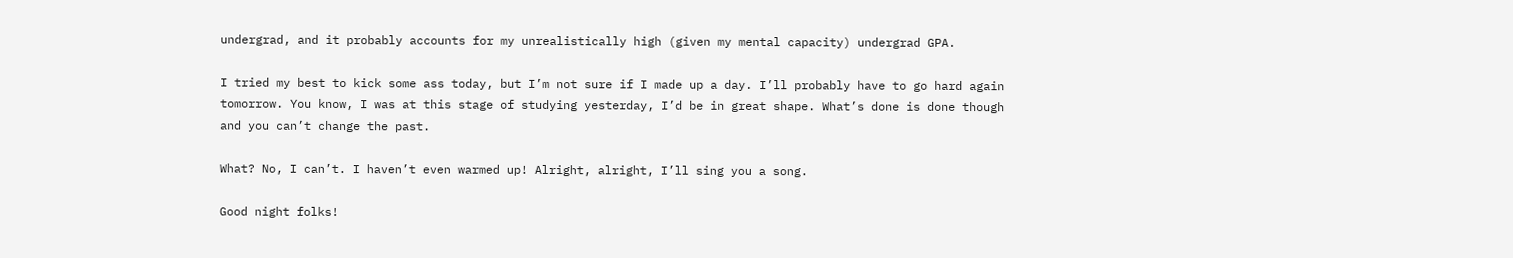undergrad, and it probably accounts for my unrealistically high (given my mental capacity) undergrad GPA.

I tried my best to kick some ass today, but I’m not sure if I made up a day. I’ll probably have to go hard again tomorrow. You know, I was at this stage of studying yesterday, I’d be in great shape. What’s done is done though and you can’t change the past.

What? No, I can’t. I haven’t even warmed up! Alright, alright, I’ll sing you a song.

Good night folks!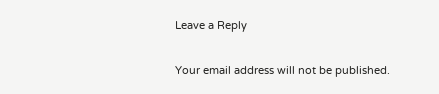Leave a Reply

Your email address will not be published.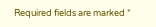Required fields are marked *